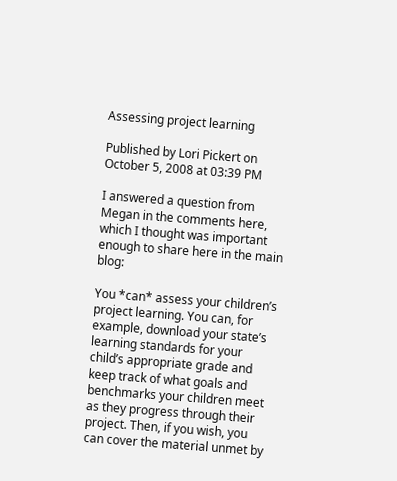Assessing project learning

Published by Lori Pickert on October 5, 2008 at 03:39 PM

I answered a question from Megan in the comments here, which I thought was important enough to share here in the main blog:

You *can* assess your children’s project learning. You can, for example, download your state’s learning standards for your child’s appropriate grade and keep track of what goals and benchmarks your children meet as they progress through their project. Then, if you wish, you can cover the material unmet by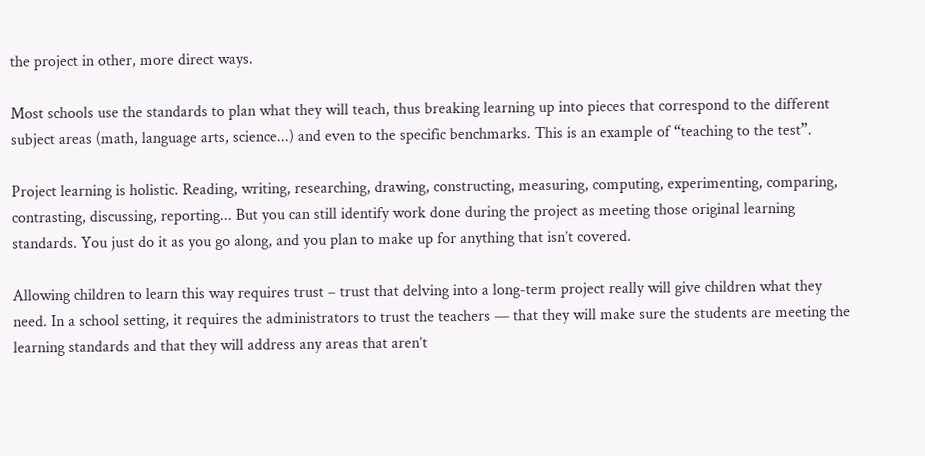the project in other, more direct ways.

Most schools use the standards to plan what they will teach, thus breaking learning up into pieces that correspond to the different subject areas (math, language arts, science...) and even to the specific benchmarks. This is an example of “teaching to the test”.

Project learning is holistic. Reading, writing, researching, drawing, constructing, measuring, computing, experimenting, comparing, contrasting, discussing, reporting... But you can still identify work done during the project as meeting those original learning standards. You just do it as you go along, and you plan to make up for anything that isn’t covered.

Allowing children to learn this way requires trust – trust that delving into a long-term project really will give children what they need. In a school setting, it requires the administrators to trust the teachers — that they will make sure the students are meeting the learning standards and that they will address any areas that aren’t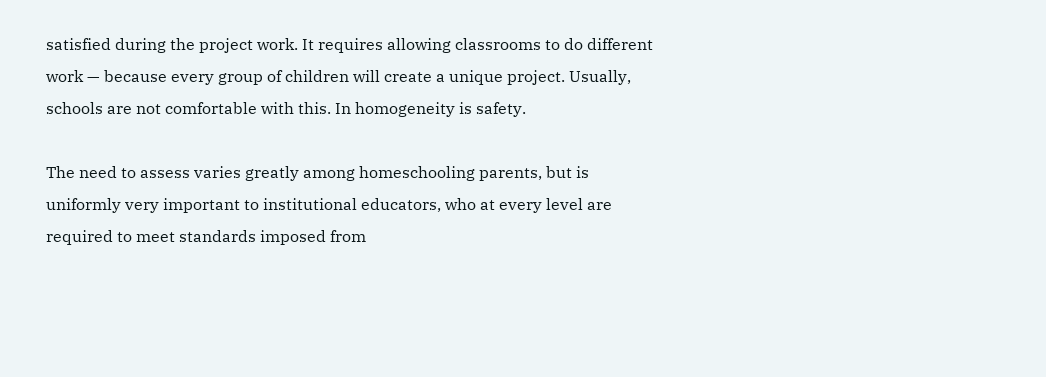satisfied during the project work. It requires allowing classrooms to do different work — because every group of children will create a unique project. Usually, schools are not comfortable with this. In homogeneity is safety.

The need to assess varies greatly among homeschooling parents, but is uniformly very important to institutional educators, who at every level are required to meet standards imposed from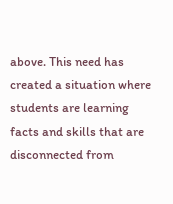above. This need has created a situation where students are learning facts and skills that are disconnected from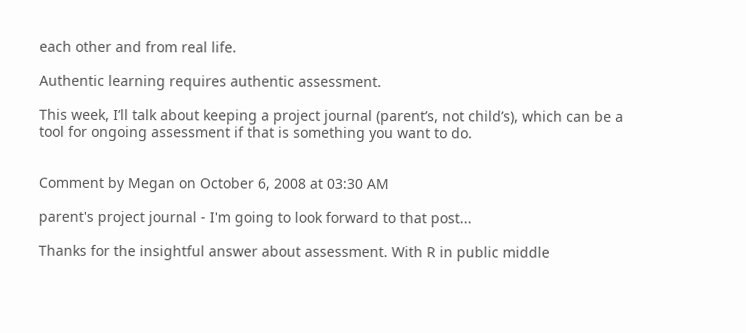each other and from real life.

Authentic learning requires authentic assessment.

This week, I’ll talk about keeping a project journal (parent’s, not child’s), which can be a tool for ongoing assessment if that is something you want to do.


Comment by Megan on October 6, 2008 at 03:30 AM

parent's project journal - I'm going to look forward to that post...

Thanks for the insightful answer about assessment. With R in public middle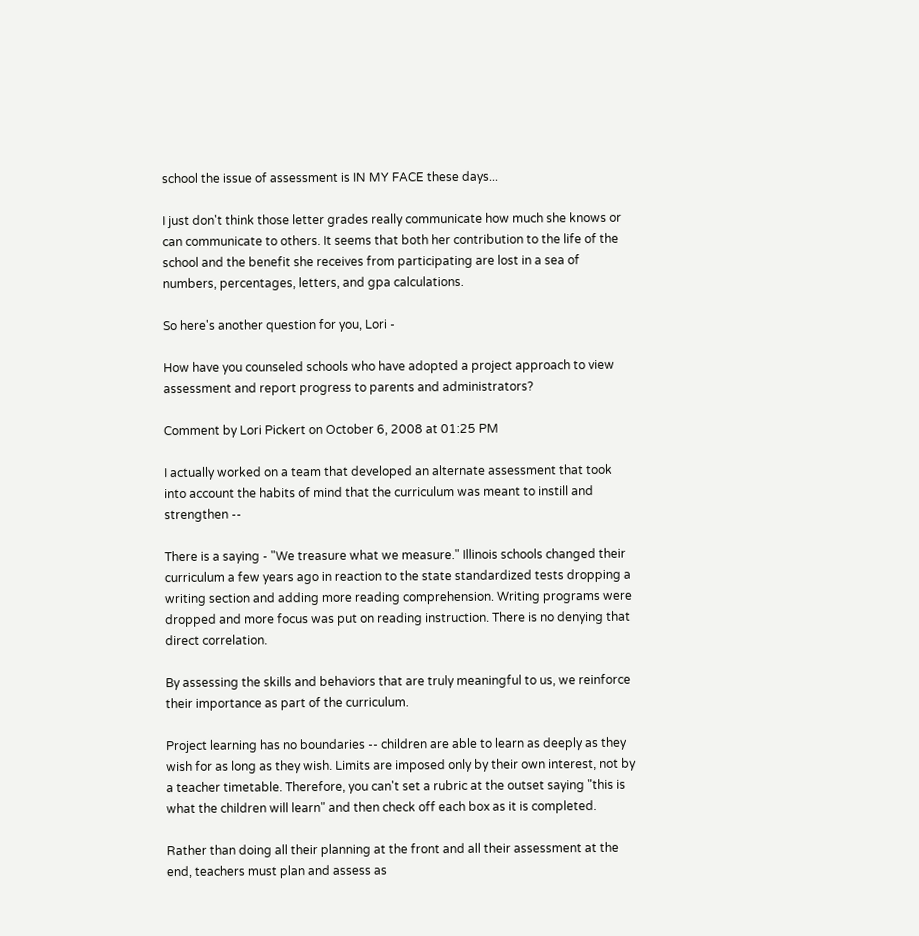school the issue of assessment is IN MY FACE these days...

I just don't think those letter grades really communicate how much she knows or can communicate to others. It seems that both her contribution to the life of the school and the benefit she receives from participating are lost in a sea of numbers, percentages, letters, and gpa calculations.

So here's another question for you, Lori -

How have you counseled schools who have adopted a project approach to view assessment and report progress to parents and administrators?

Comment by Lori Pickert on October 6, 2008 at 01:25 PM

I actually worked on a team that developed an alternate assessment that took into account the habits of mind that the curriculum was meant to instill and strengthen --

There is a saying - "We treasure what we measure." Illinois schools changed their curriculum a few years ago in reaction to the state standardized tests dropping a writing section and adding more reading comprehension. Writing programs were dropped and more focus was put on reading instruction. There is no denying that direct correlation.

By assessing the skills and behaviors that are truly meaningful to us, we reinforce their importance as part of the curriculum.

Project learning has no boundaries -- children are able to learn as deeply as they wish for as long as they wish. Limits are imposed only by their own interest, not by a teacher timetable. Therefore, you can't set a rubric at the outset saying "this is what the children will learn" and then check off each box as it is completed.

Rather than doing all their planning at the front and all their assessment at the end, teachers must plan and assess as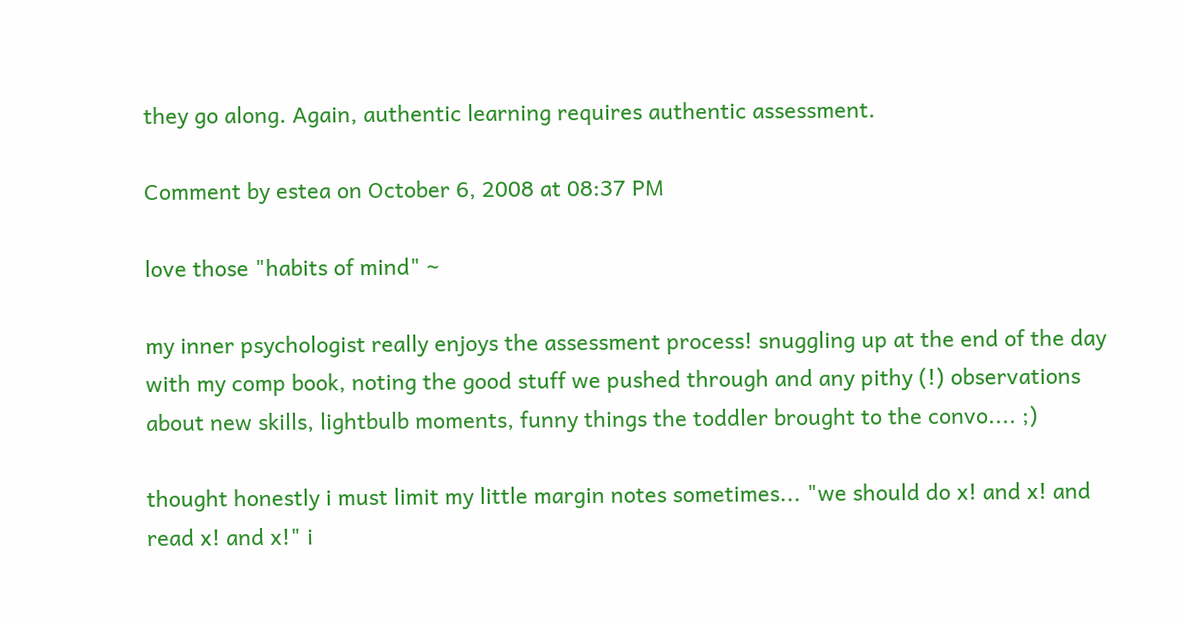they go along. Again, authentic learning requires authentic assessment.

Comment by estea on October 6, 2008 at 08:37 PM

love those "habits of mind" ~

my inner psychologist really enjoys the assessment process! snuggling up at the end of the day with my comp book, noting the good stuff we pushed through and any pithy (!) observations about new skills, lightbulb moments, funny things the toddler brought to the convo.... ;)

thought honestly i must limit my little margin notes sometimes... "we should do x! and x! and read x! and x!" i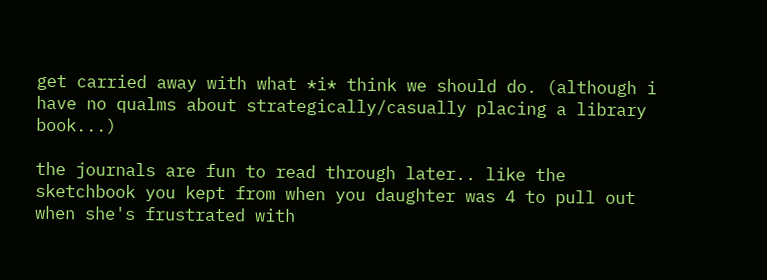get carried away with what *i* think we should do. (although i have no qualms about strategically/casually placing a library book...)

the journals are fun to read through later.. like the sketchbook you kept from when you daughter was 4 to pull out when she's frustrated with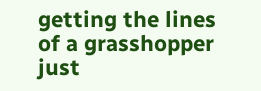getting the lines of a grasshopper just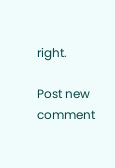right.

Post new comment